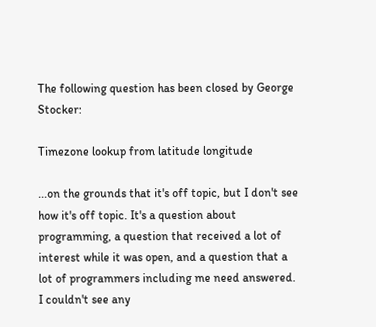The following question has been closed by George Stocker:

Timezone lookup from latitude longitude

...on the grounds that it's off topic, but I don't see how it's off topic. It's a question about programming, a question that received a lot of interest while it was open, and a question that a lot of programmers including me need answered. I couldn't see any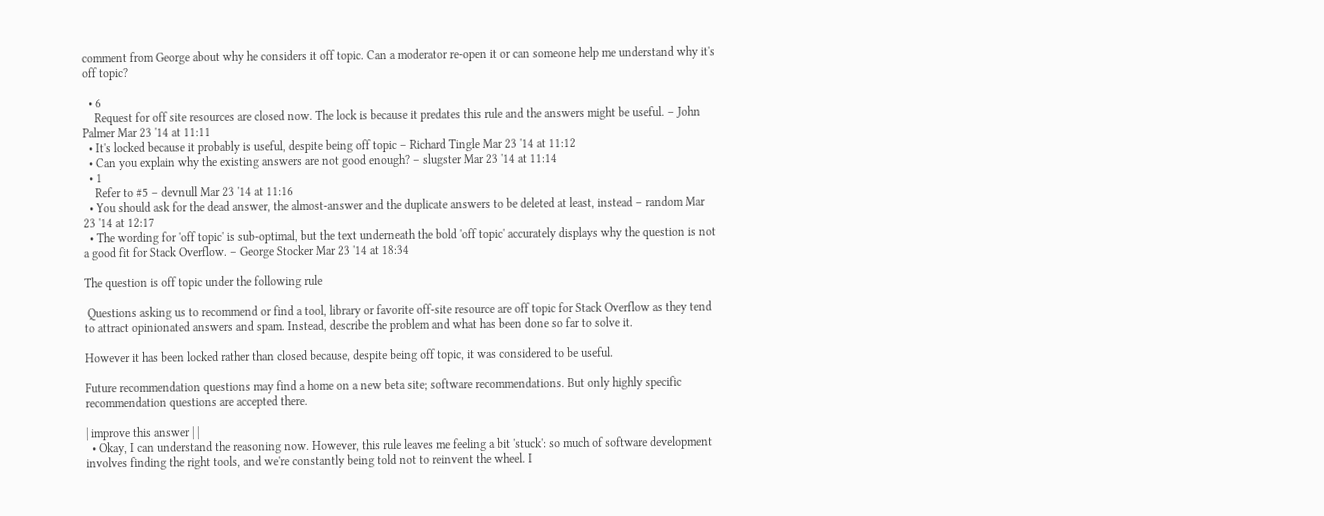comment from George about why he considers it off topic. Can a moderator re-open it or can someone help me understand why it's off topic?

  • 6
    Request for off site resources are closed now. The lock is because it predates this rule and the answers might be useful. – John Palmer Mar 23 '14 at 11:11
  • It's locked because it probably is useful, despite being off topic – Richard Tingle Mar 23 '14 at 11:12
  • Can you explain why the existing answers are not good enough? – slugster Mar 23 '14 at 11:14
  • 1
    Refer to #5 – devnull Mar 23 '14 at 11:16
  • You should ask for the dead answer, the almost-answer and the duplicate answers to be deleted at least, instead – random Mar 23 '14 at 12:17
  • The wording for 'off topic' is sub-optimal, but the text underneath the bold 'off topic' accurately displays why the question is not a good fit for Stack Overflow. – George Stocker Mar 23 '14 at 18:34

The question is off topic under the following rule

 Questions asking us to recommend or find a tool, library or favorite off-site resource are off topic for Stack Overflow as they tend to attract opinionated answers and spam. Instead, describe the problem and what has been done so far to solve it.

However it has been locked rather than closed because, despite being off topic, it was considered to be useful.

Future recommendation questions may find a home on a new beta site; software recommendations. But only highly specific recommendation questions are accepted there.

| improve this answer | |
  • Okay, I can understand the reasoning now. However, this rule leaves me feeling a bit 'stuck': so much of software development involves finding the right tools, and we're constantly being told not to reinvent the wheel. I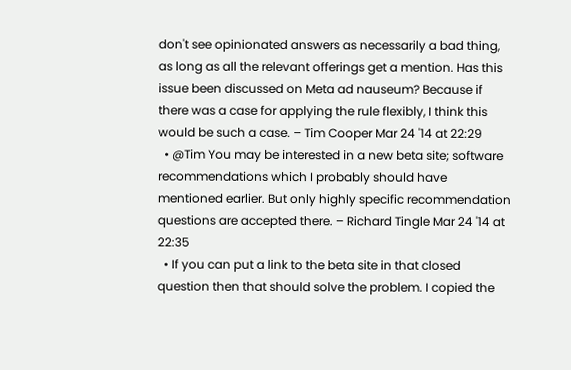don't see opinionated answers as necessarily a bad thing, as long as all the relevant offerings get a mention. Has this issue been discussed on Meta ad nauseum? Because if there was a case for applying the rule flexibly, I think this would be such a case. – Tim Cooper Mar 24 '14 at 22:29
  • @Tim You may be interested in a new beta site; software recommendations which I probably should have mentioned earlier. But only highly specific recommendation questions are accepted there. – Richard Tingle Mar 24 '14 at 22:35
  • If you can put a link to the beta site in that closed question then that should solve the problem. I copied the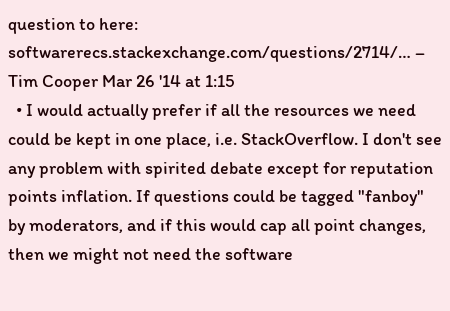question to here: softwarerecs.stackexchange.com/questions/2714/… – Tim Cooper Mar 26 '14 at 1:15
  • I would actually prefer if all the resources we need could be kept in one place, i.e. StackOverflow. I don't see any problem with spirited debate except for reputation points inflation. If questions could be tagged "fanboy" by moderators, and if this would cap all point changes, then we might not need the software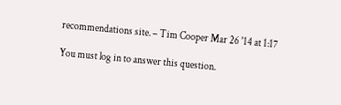recommendations site. – Tim Cooper Mar 26 '14 at 1:17

You must log in to answer this question.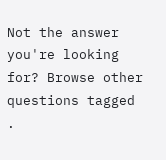Not the answer you're looking for? Browse other questions tagged .